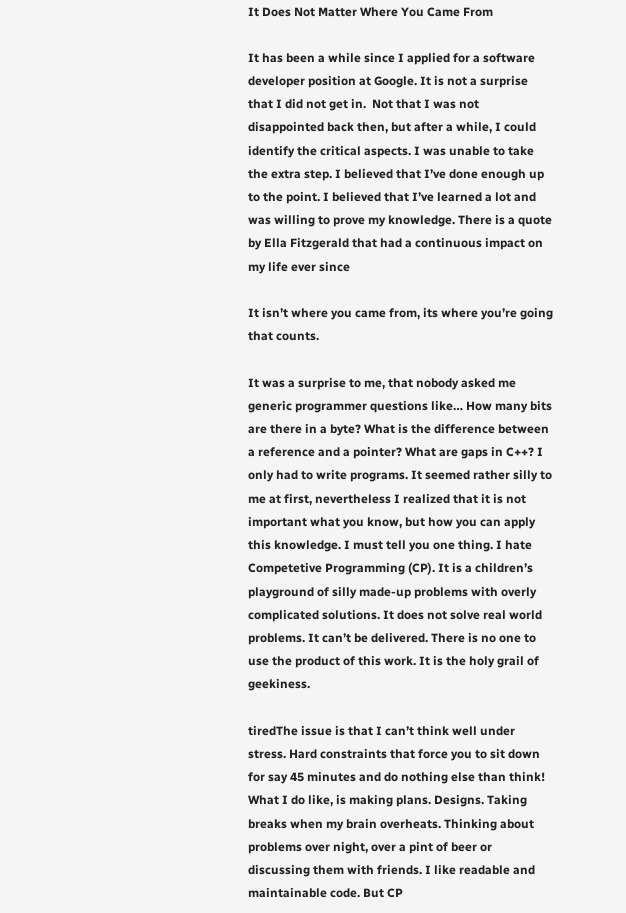It Does Not Matter Where You Came From

It has been a while since I applied for a software developer position at Google. It is not a surprise that I did not get in.  Not that I was not disappointed back then, but after a while, I could identify the critical aspects. I was unable to take the extra step. I believed that I’ve done enough up to the point. I believed that I’ve learned a lot and was willing to prove my knowledge. There is a quote by Ella Fitzgerald that had a continuous impact on my life ever since

It isn’t where you came from, its where you’re going that counts.

It was a surprise to me, that nobody asked me generic programmer questions like… How many bits are there in a byte? What is the difference between a reference and a pointer? What are gaps in C++? I only had to write programs. It seemed rather silly to me at first, nevertheless I realized that it is not important what you know, but how you can apply this knowledge. I must tell you one thing. I hate Competetive Programming (CP). It is a children’s playground of silly made-up problems with overly complicated solutions. It does not solve real world problems. It can’t be delivered. There is no one to use the product of this work. It is the holy grail of geekiness.

tiredThe issue is that I can’t think well under stress. Hard constraints that force you to sit down for say 45 minutes and do nothing else than think! What I do like, is making plans. Designs. Taking breaks when my brain overheats. Thinking about problems over night, over a pint of beer or discussing them with friends. I like readable and maintainable code. But CP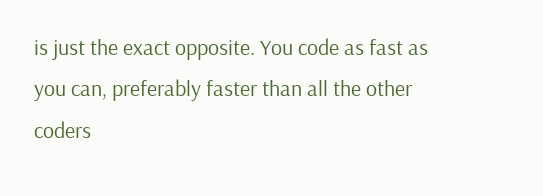is just the exact opposite. You code as fast as you can, preferably faster than all the other coders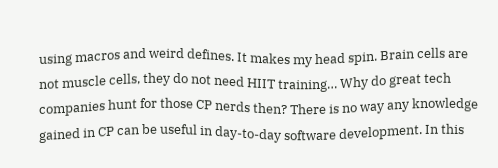using macros and weird defines. It makes my head spin. Brain cells are not muscle cells, they do not need HIIT training… Why do great tech companies hunt for those CP nerds then? There is no way any knowledge gained in CP can be useful in day-to-day software development. In this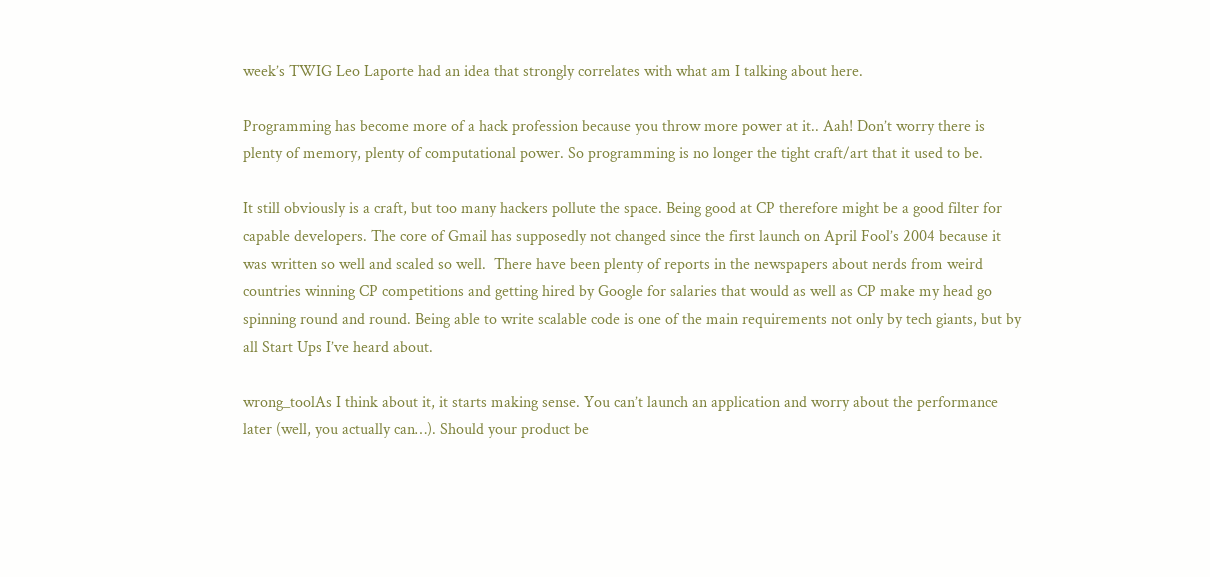week’s TWIG Leo Laporte had an idea that strongly correlates with what am I talking about here.

Programming has become more of a hack profession because you throw more power at it.. Aah! Don’t worry there is plenty of memory, plenty of computational power. So programming is no longer the tight craft/art that it used to be.

It still obviously is a craft, but too many hackers pollute the space. Being good at CP therefore might be a good filter for capable developers. The core of Gmail has supposedly not changed since the first launch on April Fool’s 2004 because it was written so well and scaled so well.  There have been plenty of reports in the newspapers about nerds from weird countries winning CP competitions and getting hired by Google for salaries that would as well as CP make my head go spinning round and round. Being able to write scalable code is one of the main requirements not only by tech giants, but by all Start Ups I’ve heard about.

wrong_toolAs I think about it, it starts making sense. You can’t launch an application and worry about the performance later (well, you actually can…). Should your product be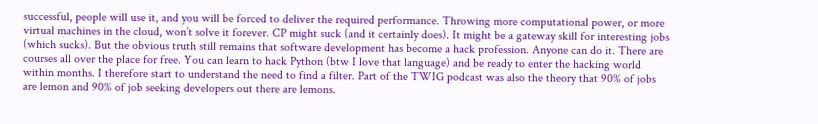successful, people will use it, and you will be forced to deliver the required performance. Throwing more computational power, or more virtual machines in the cloud, won’t solve it forever. CP might suck (and it certainly does). It might be a gateway skill for interesting jobs (which sucks). But the obvious truth still remains that software development has become a hack profession. Anyone can do it. There are courses all over the place for free. You can learn to hack Python (btw I love that language) and be ready to enter the hacking world within months. I therefore start to understand the need to find a filter. Part of the TWIG podcast was also the theory that 90% of jobs are lemon and 90% of job seeking developers out there are lemons.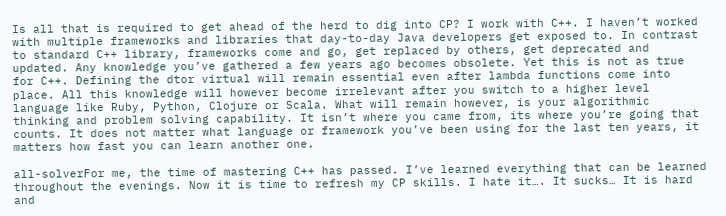Is all that is required to get ahead of the herd to dig into CP? I work with C++. I haven’t worked with multiple frameworks and libraries that day-to-day Java developers get exposed to. In contrast to standard C++ library, frameworks come and go, get replaced by others, get deprecated and updated. Any knowledge you’ve gathered a few years ago becomes obsolete. Yet this is not as true for C++. Defining the dtor virtual will remain essential even after lambda functions come into place. All this knowledge will however become irrelevant after you switch to a higher level language like Ruby, Python, Clojure or Scala. What will remain however, is your algorithmic thinking and problem solving capability. It isn’t where you came from, its where you’re going that counts. It does not matter what language or framework you’ve been using for the last ten years, it matters how fast you can learn another one.

all-solverFor me, the time of mastering C++ has passed. I’ve learned everything that can be learned throughout the evenings. Now it is time to refresh my CP skills. I hate it…. It sucks… It is hard and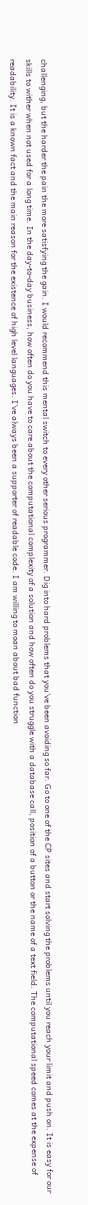challenging, but the harder the pain the more satisfying the gain. I would recommend this mental switch to every other serious programmer. Dig into hard problems that you’ve been avoiding so far. Go to one of the CP sites and start solving the problems until you reach your limit and push on. It is easy for our skills to wither when not used for a long time. In the day-to-day business, how often do you have to care about the computational complexity of a solution and how often do you struggle with a database call, position of a button or the name of a text field. The computational speed comes at the expense of readability. It is a known fact and the main reason for the existence of high level languages. I’ve always been a supporter of readable code. I am willing to moan about bad function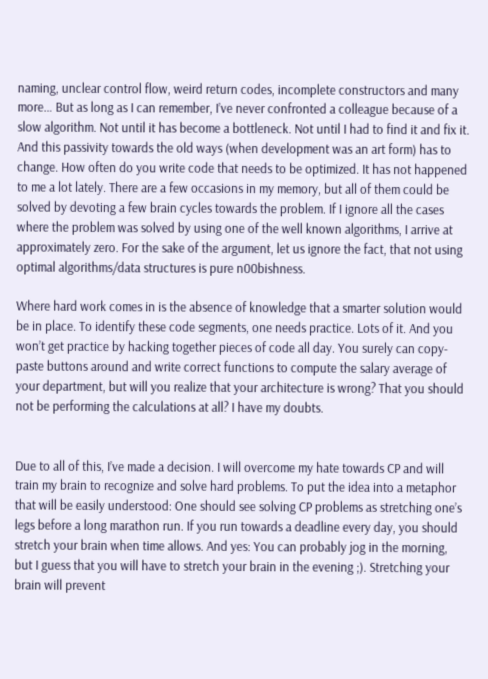naming, unclear control flow, weird return codes, incomplete constructors and many more… But as long as I can remember, I’ve never confronted a colleague because of a slow algorithm. Not until it has become a bottleneck. Not until I had to find it and fix it. And this passivity towards the old ways (when development was an art form) has to change. How often do you write code that needs to be optimized. It has not happened to me a lot lately. There are a few occasions in my memory, but all of them could be solved by devoting a few brain cycles towards the problem. If I ignore all the cases where the problem was solved by using one of the well known algorithms, I arrive at approximately zero. For the sake of the argument, let us ignore the fact, that not using optimal algorithms/data structures is pure n00bishness.

Where hard work comes in is the absence of knowledge that a smarter solution would be in place. To identify these code segments, one needs practice. Lots of it. And you won’t get practice by hacking together pieces of code all day. You surely can copy-paste buttons around and write correct functions to compute the salary average of your department, but will you realize that your architecture is wrong? That you should not be performing the calculations at all? I have my doubts.


Due to all of this, I’ve made a decision. I will overcome my hate towards CP and will train my brain to recognize and solve hard problems. To put the idea into a metaphor that will be easily understood: One should see solving CP problems as stretching one’s legs before a long marathon run. If you run towards a deadline every day, you should stretch your brain when time allows. And yes: You can probably jog in the morning, but I guess that you will have to stretch your brain in the evening ;). Stretching your brain will prevent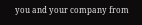you and your company from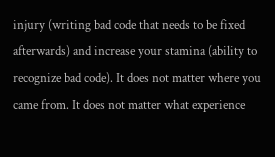injury (writing bad code that needs to be fixed afterwards) and increase your stamina (ability to recognize bad code). It does not matter where you came from. It does not matter what experience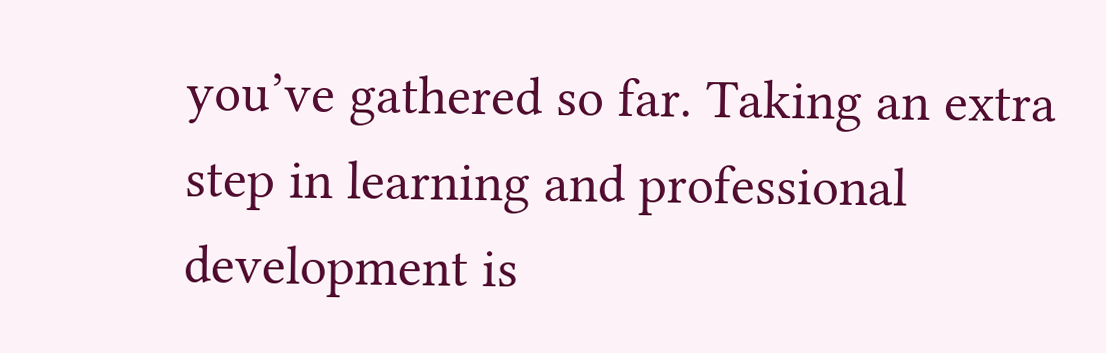you’ve gathered so far. Taking an extra step in learning and professional development is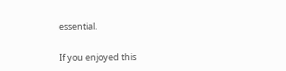essential.

If you enjoyed this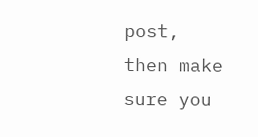post, then make sure you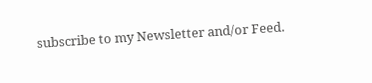subscribe to my Newsletter and/or Feed.